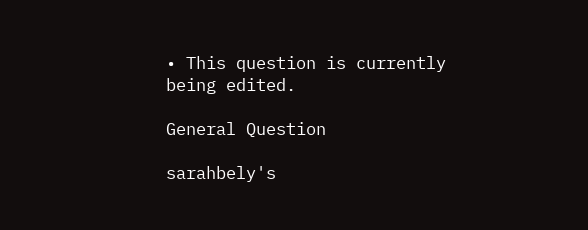• This question is currently being edited.

General Question

sarahbely's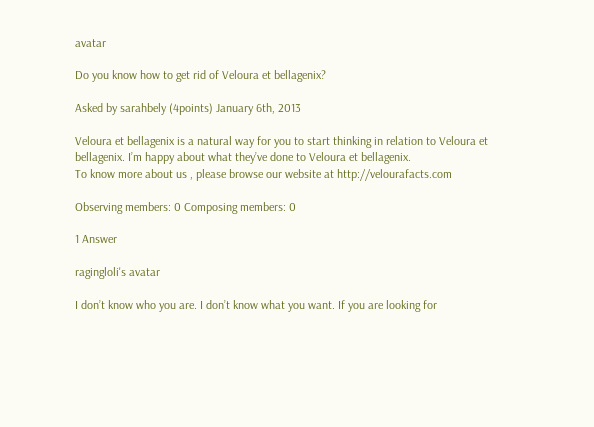avatar

Do you know how to get rid of Veloura et bellagenix?

Asked by sarahbely (4points) January 6th, 2013

Veloura et bellagenix is a natural way for you to start thinking in relation to Veloura et bellagenix. I’m happy about what they’ve done to Veloura et bellagenix.
To know more about us , please browse our website at http://velourafacts.com

Observing members: 0 Composing members: 0

1 Answer

ragingloli's avatar

I don’t know who you are. I don’t know what you want. If you are looking for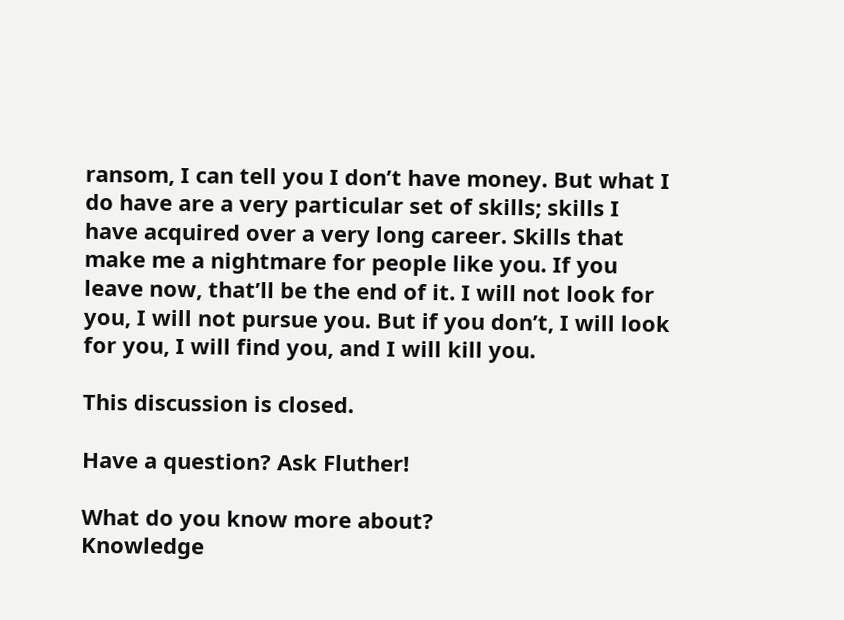ransom, I can tell you I don’t have money. But what I do have are a very particular set of skills; skills I have acquired over a very long career. Skills that make me a nightmare for people like you. If you leave now, that’ll be the end of it. I will not look for you, I will not pursue you. But if you don’t, I will look for you, I will find you, and I will kill you.

This discussion is closed.

Have a question? Ask Fluther!

What do you know more about?
Knowledge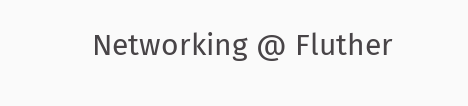Networking @ Fluther